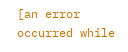[an error occurred while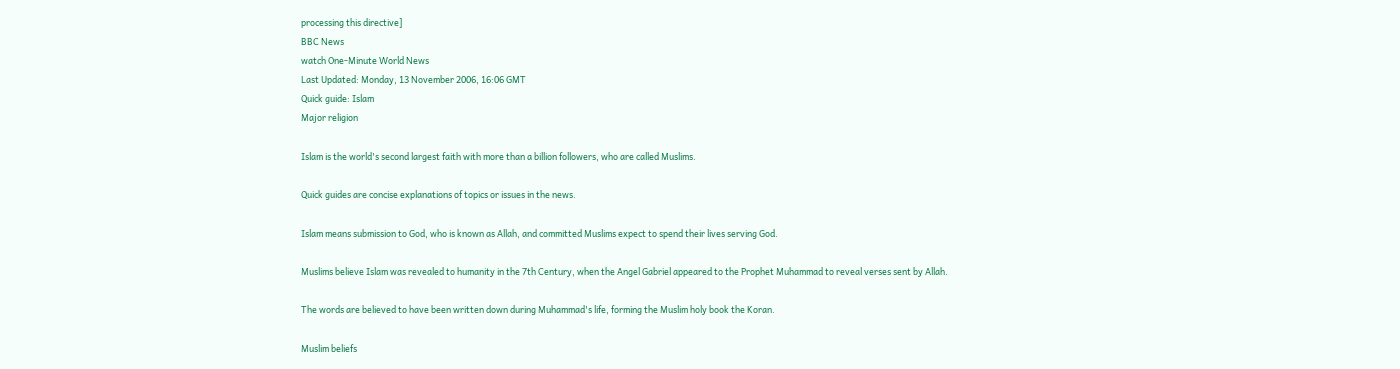processing this directive]
BBC News
watch One-Minute World News
Last Updated: Monday, 13 November 2006, 16:06 GMT
Quick guide: Islam
Major religion

Islam is the world's second largest faith with more than a billion followers, who are called Muslims.

Quick guides are concise explanations of topics or issues in the news.

Islam means submission to God, who is known as Allah, and committed Muslims expect to spend their lives serving God.

Muslims believe Islam was revealed to humanity in the 7th Century, when the Angel Gabriel appeared to the Prophet Muhammad to reveal verses sent by Allah.

The words are believed to have been written down during Muhammad's life, forming the Muslim holy book the Koran.

Muslim beliefs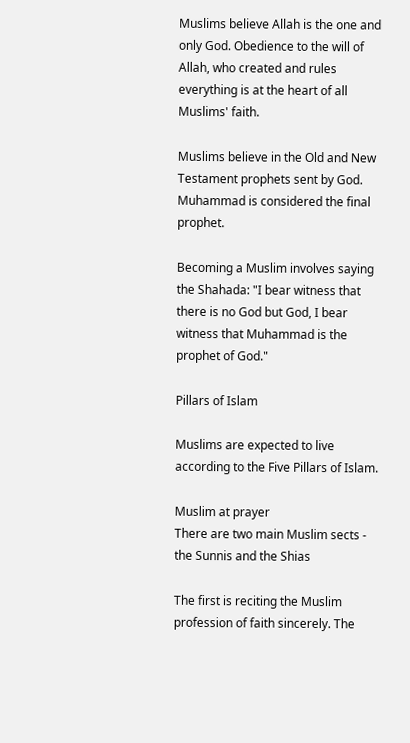Muslims believe Allah is the one and only God. Obedience to the will of Allah, who created and rules everything is at the heart of all Muslims' faith.

Muslims believe in the Old and New Testament prophets sent by God. Muhammad is considered the final prophet.

Becoming a Muslim involves saying the Shahada: "I bear witness that there is no God but God, I bear witness that Muhammad is the prophet of God."

Pillars of Islam

Muslims are expected to live according to the Five Pillars of Islam.

Muslim at prayer
There are two main Muslim sects - the Sunnis and the Shias

The first is reciting the Muslim profession of faith sincerely. The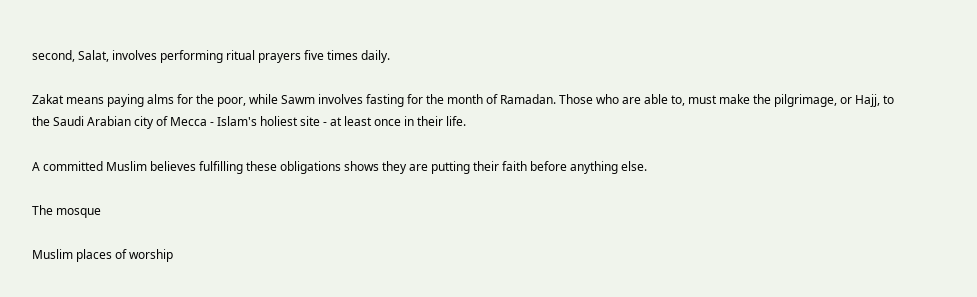second, Salat, involves performing ritual prayers five times daily.

Zakat means paying alms for the poor, while Sawm involves fasting for the month of Ramadan. Those who are able to, must make the pilgrimage, or Hajj, to the Saudi Arabian city of Mecca - Islam's holiest site - at least once in their life.

A committed Muslim believes fulfilling these obligations shows they are putting their faith before anything else.

The mosque

Muslim places of worship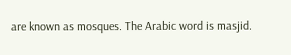are known as mosques. The Arabic word is masjid.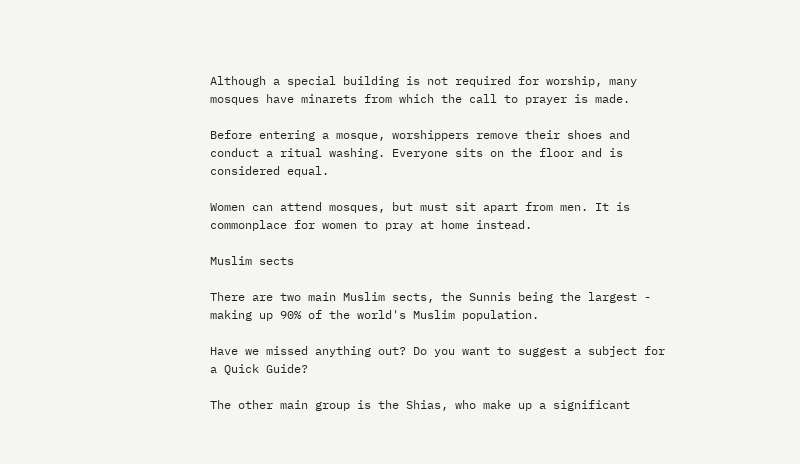Although a special building is not required for worship, many mosques have minarets from which the call to prayer is made.

Before entering a mosque, worshippers remove their shoes and conduct a ritual washing. Everyone sits on the floor and is considered equal.

Women can attend mosques, but must sit apart from men. It is commonplace for women to pray at home instead.

Muslim sects

There are two main Muslim sects, the Sunnis being the largest - making up 90% of the world's Muslim population.

Have we missed anything out? Do you want to suggest a subject for a Quick Guide?

The other main group is the Shias, who make up a significant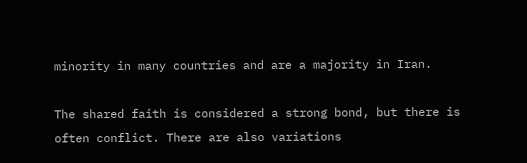minority in many countries and are a majority in Iran.

The shared faith is considered a strong bond, but there is often conflict. There are also variations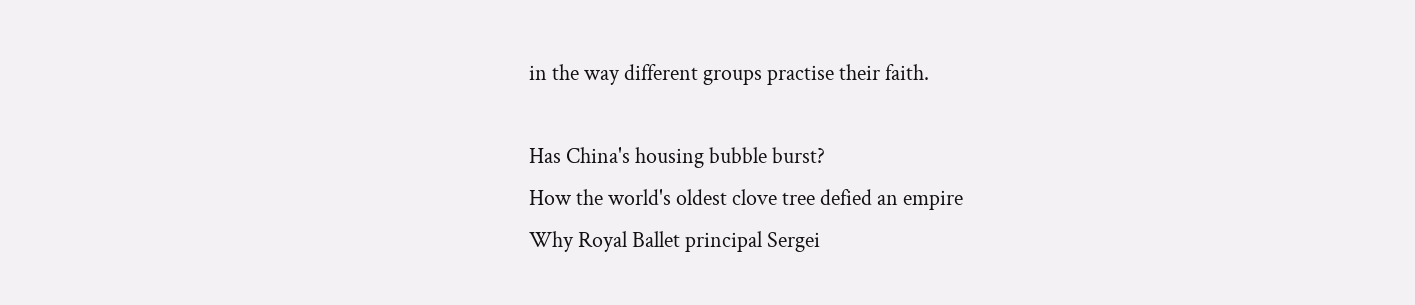in the way different groups practise their faith.

Has China's housing bubble burst?
How the world's oldest clove tree defied an empire
Why Royal Ballet principal Sergei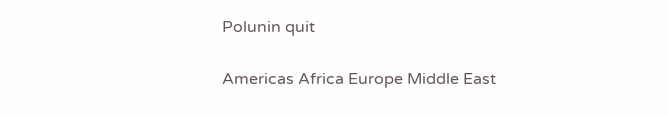Polunin quit


Americas Africa Europe Middle East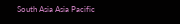South Asia Asia Pacific